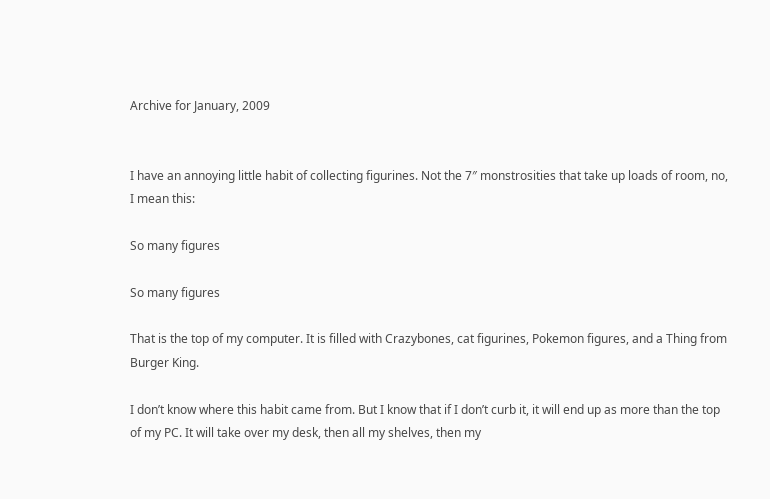Archive for January, 2009


I have an annoying little habit of collecting figurines. Not the 7″ monstrosities that take up loads of room, no, I mean this:

So many figures

So many figures

That is the top of my computer. It is filled with Crazybones, cat figurines, Pokemon figures, and a Thing from Burger King.

I don’t know where this habit came from. But I know that if I don’t curb it, it will end up as more than the top of my PC. It will take over my desk, then all my shelves, then my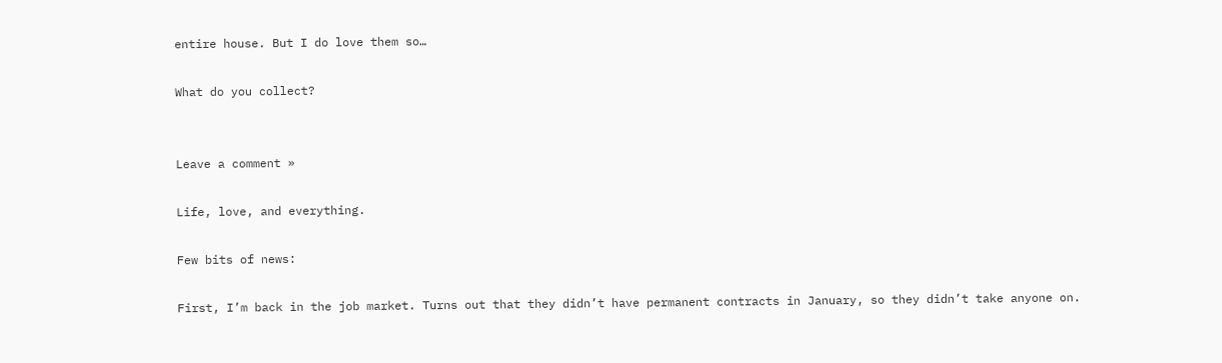entire house. But I do love them so…

What do you collect?


Leave a comment »

Life, love, and everything.

Few bits of news:

First, I’m back in the job market. Turns out that they didn’t have permanent contracts in January, so they didn’t take anyone on.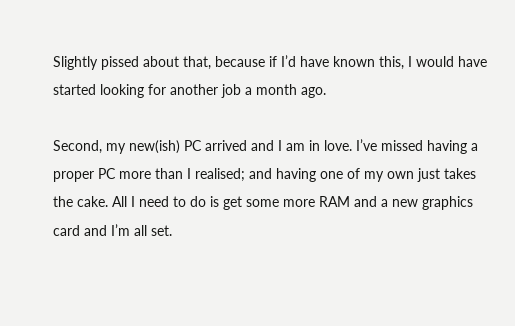Slightly pissed about that, because if I’d have known this, I would have started looking for another job a month ago.

Second, my new(ish) PC arrived and I am in love. I’ve missed having a proper PC more than I realised; and having one of my own just takes the cake. All I need to do is get some more RAM and a new graphics card and I’m all set.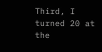Third, I turned 20 at the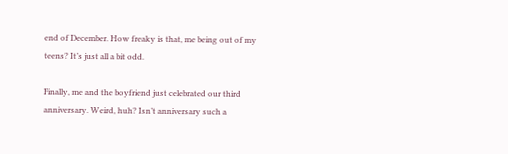end of December. How freaky is that, me being out of my teens? It’s just all a bit odd.

Finally, me and the boyfriend just celebrated our third anniversary. Weird, huh? Isn’t anniversary such a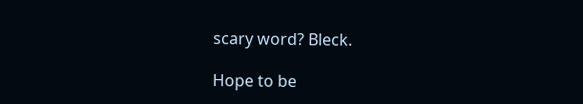scary word? Bleck.

Hope to be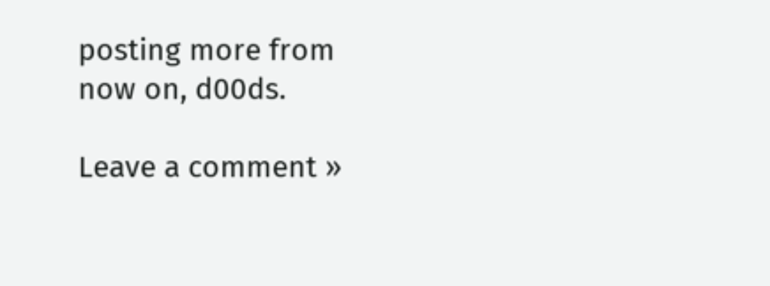posting more from now on, d00ds.

Leave a comment »